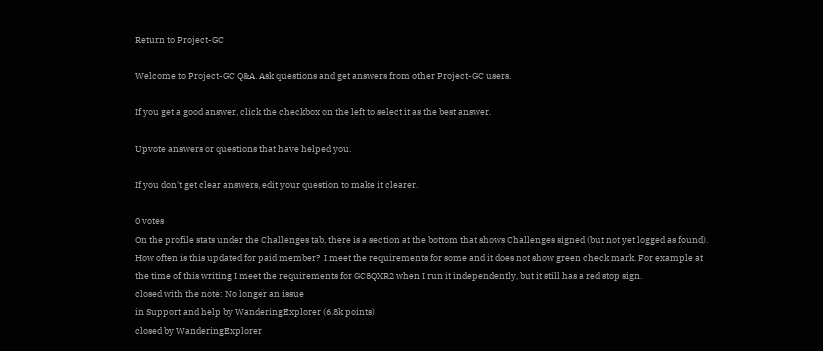Return to Project-GC

Welcome to Project-GC Q&A. Ask questions and get answers from other Project-GC users.

If you get a good answer, click the checkbox on the left to select it as the best answer.

Upvote answers or questions that have helped you.

If you don't get clear answers, edit your question to make it clearer.

0 votes
On the profile stats under the Challenges tab, there is a section at the bottom that shows Challenges signed (but not yet logged as found).  How often is this updated for paid member?  I meet the requirements for some and it does not show green check mark. For example at the time of this writing I meet the requirements for GC8QXR2 when I run it independently, but it still has a red stop sign.
closed with the note: No longer an issue
in Support and help by WanderingExplorer (6.8k points)
closed by WanderingExplorer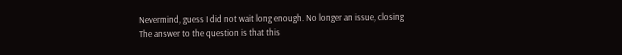Nevermind, guess I did not wait long enough. No longer an issue, closing
The answer to the question is that this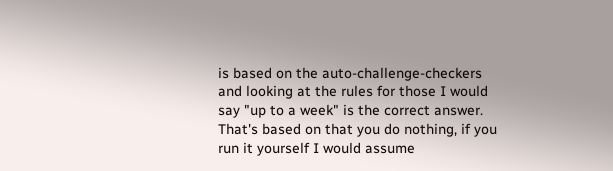is based on the auto-challenge-checkers and looking at the rules for those I would say "up to a week" is the correct answer. That's based on that you do nothing, if you run it yourself I would assume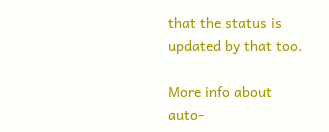that the status is updated by that too.

More info about auto-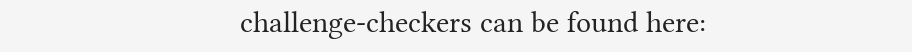challenge-checkers can be found here: